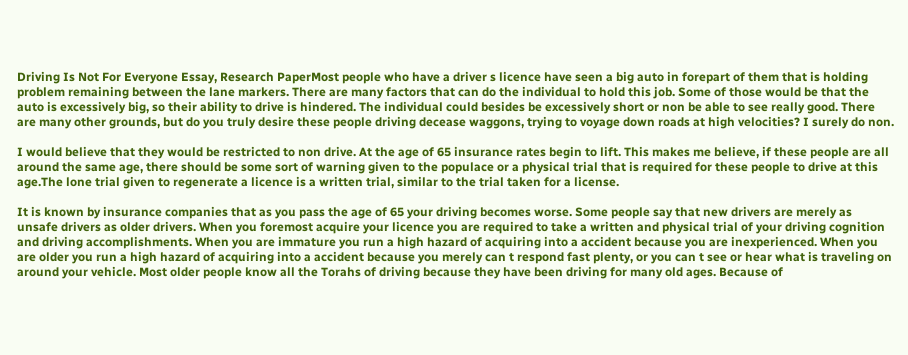Driving Is Not For Everyone Essay, Research PaperMost people who have a driver s licence have seen a big auto in forepart of them that is holding problem remaining between the lane markers. There are many factors that can do the individual to hold this job. Some of those would be that the auto is excessively big, so their ability to drive is hindered. The individual could besides be excessively short or non be able to see really good. There are many other grounds, but do you truly desire these people driving decease waggons, trying to voyage down roads at high velocities? I surely do non.

I would believe that they would be restricted to non drive. At the age of 65 insurance rates begin to lift. This makes me believe, if these people are all around the same age, there should be some sort of warning given to the populace or a physical trial that is required for these people to drive at this age.The lone trial given to regenerate a licence is a written trial, similar to the trial taken for a license.

It is known by insurance companies that as you pass the age of 65 your driving becomes worse. Some people say that new drivers are merely as unsafe drivers as older drivers. When you foremost acquire your licence you are required to take a written and physical trial of your driving cognition and driving accomplishments. When you are immature you run a high hazard of acquiring into a accident because you are inexperienced. When you are older you run a high hazard of acquiring into a accident because you merely can t respond fast plenty, or you can t see or hear what is traveling on around your vehicle. Most older people know all the Torahs of driving because they have been driving for many old ages. Because of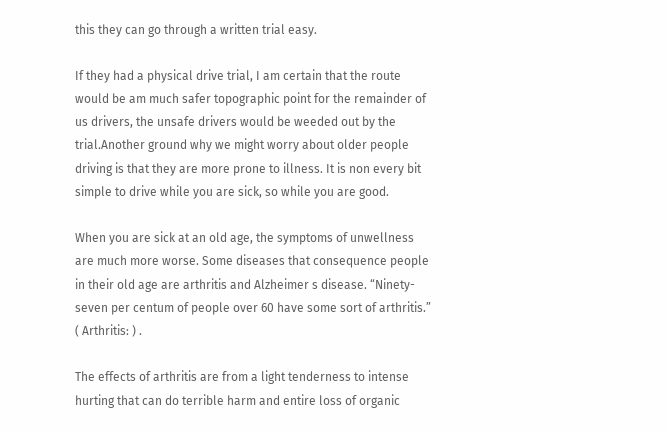this they can go through a written trial easy.

If they had a physical drive trial, I am certain that the route would be am much safer topographic point for the remainder of us drivers, the unsafe drivers would be weeded out by the trial.Another ground why we might worry about older people driving is that they are more prone to illness. It is non every bit simple to drive while you are sick, so while you are good.

When you are sick at an old age, the symptoms of unwellness are much more worse. Some diseases that consequence people in their old age are arthritis and Alzheimer s disease. “Ninety-seven per centum of people over 60 have some sort of arthritis.” ( Arthritis: ) .

The effects of arthritis are from a light tenderness to intense hurting that can do terrible harm and entire loss of organic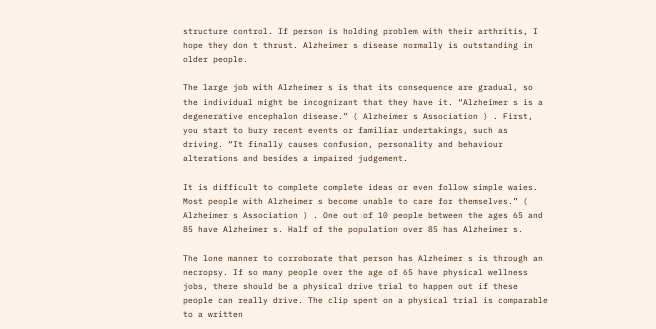structure control. If person is holding problem with their arthritis, I hope they don t thrust. Alzheimer s disease normally is outstanding in older people.

The large job with Alzheimer s is that its consequence are gradual, so the individual might be incognizant that they have it. “Alzheimer s is a degenerative encephalon disease.” ( Alzheimer s Association ) . First, you start to bury recent events or familiar undertakings, such as driving. “It finally causes confusion, personality and behaviour alterations and besides a impaired judgement.

It is difficult to complete complete ideas or even follow simple waies. Most people with Alzheimer s become unable to care for themselves.” ( Alzheimer s Association ) . One out of 10 people between the ages 65 and 85 have Alzheimer s. Half of the population over 85 has Alzheimer s.

The lone manner to corroborate that person has Alzheimer s is through an necropsy. If so many people over the age of 65 have physical wellness jobs, there should be a physical drive trial to happen out if these people can really drive. The clip spent on a physical trial is comparable to a written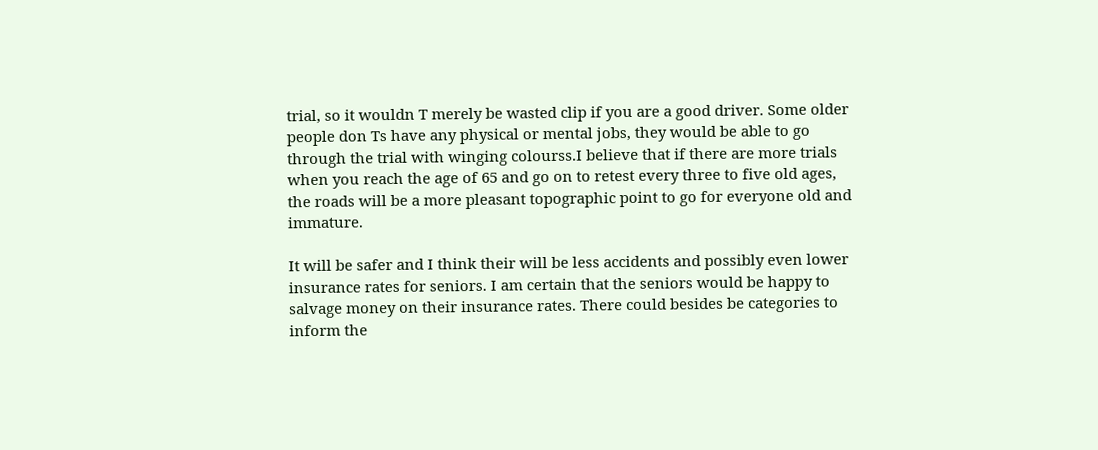trial, so it wouldn T merely be wasted clip if you are a good driver. Some older people don Ts have any physical or mental jobs, they would be able to go through the trial with winging colourss.I believe that if there are more trials when you reach the age of 65 and go on to retest every three to five old ages, the roads will be a more pleasant topographic point to go for everyone old and immature.

It will be safer and I think their will be less accidents and possibly even lower insurance rates for seniors. I am certain that the seniors would be happy to salvage money on their insurance rates. There could besides be categories to inform the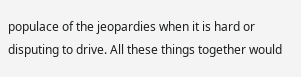populace of the jeopardies when it is hard or disputing to drive. All these things together would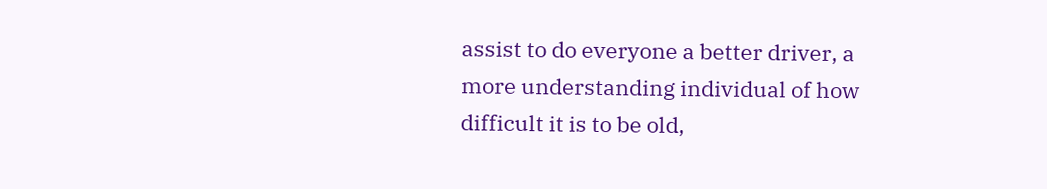assist to do everyone a better driver, a more understanding individual of how difficult it is to be old,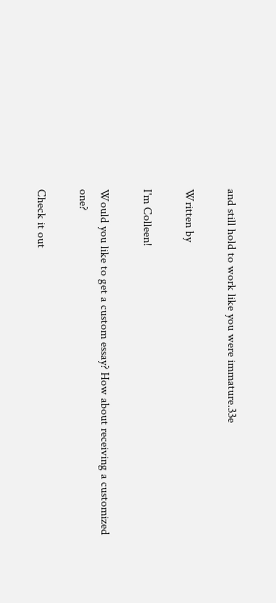and still hold to work like you were immature.33e

Written by

I'm Colleen!

Would you like to get a custom essay? How about receiving a customized one?

Check it out